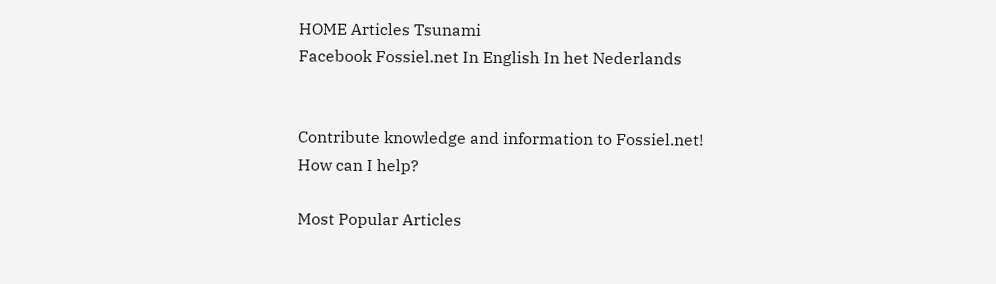HOME Articles Tsunami
Facebook Fossiel.net In English In het Nederlands


Contribute knowledge and information to Fossiel.net!
How can I help?

Most Popular Articles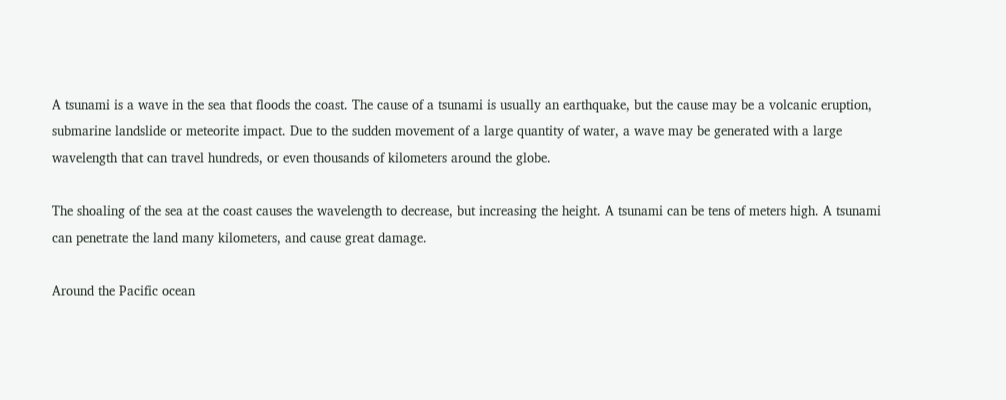A tsunami is a wave in the sea that floods the coast. The cause of a tsunami is usually an earthquake, but the cause may be a volcanic eruption, submarine landslide or meteorite impact. Due to the sudden movement of a large quantity of water, a wave may be generated with a large wavelength that can travel hundreds, or even thousands of kilometers around the globe.

The shoaling of the sea at the coast causes the wavelength to decrease, but increasing the height. A tsunami can be tens of meters high. A tsunami can penetrate the land many kilometers, and cause great damage.

Around the Pacific ocean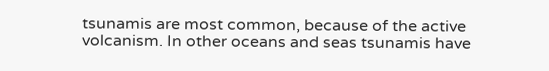tsunamis are most common, because of the active volcanism. In other oceans and seas tsunamis have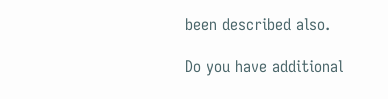been described also.

Do you have additional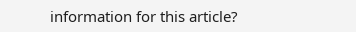information for this article?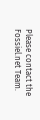Please contact the Fossiel.net Team.